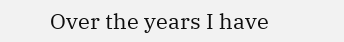Over the years I have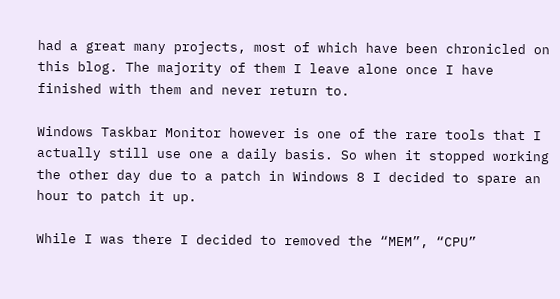had a great many projects, most of which have been chronicled on this blog. The majority of them I leave alone once I have finished with them and never return to.

Windows Taskbar Monitor however is one of the rare tools that I actually still use one a daily basis. So when it stopped working the other day due to a patch in Windows 8 I decided to spare an hour to patch it up.

While I was there I decided to removed the “MEM”, “CPU”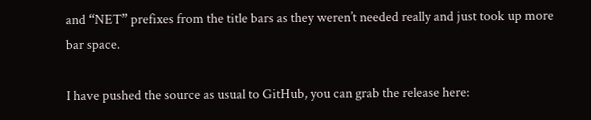and “NET” prefixes from the title bars as they weren’t needed really and just took up more bar space.

I have pushed the source as usual to GitHub, you can grab the release here: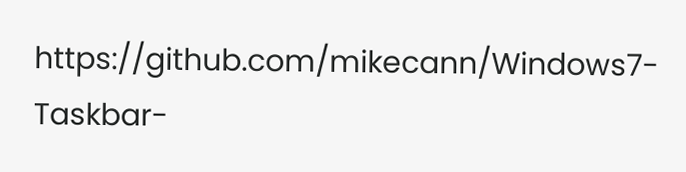https://github.com/mikecann/Windows7-Taskbar-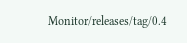Monitor/releases/tag/0.4